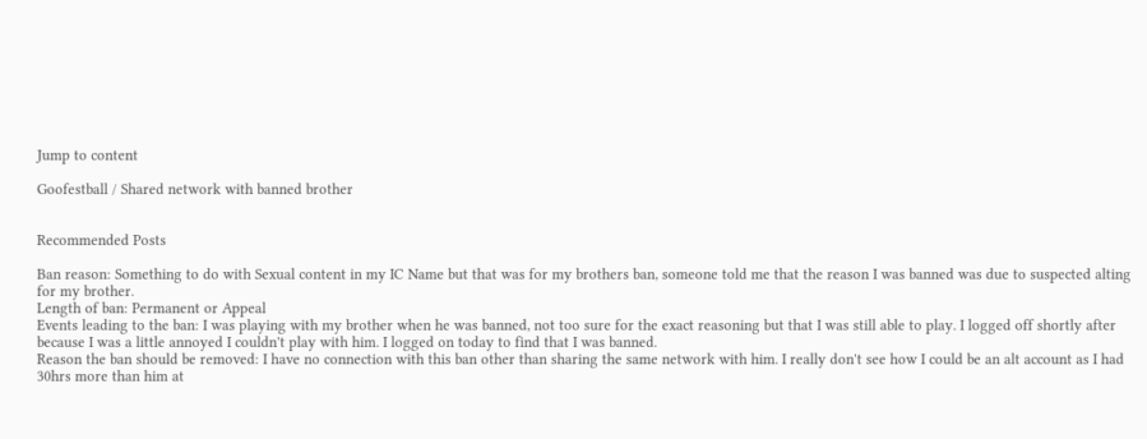Jump to content

Goofestball / Shared network with banned brother


Recommended Posts

Ban reason: Something to do with Sexual content in my IC Name but that was for my brothers ban, someone told me that the reason I was banned was due to suspected alting for my brother.
Length of ban: Permanent or Appeal
Events leading to the ban: I was playing with my brother when he was banned, not too sure for the exact reasoning but that I was still able to play. I logged off shortly after because I was a little annoyed I couldn't play with him. I logged on today to find that I was banned.
Reason the ban should be removed: I have no connection with this ban other than sharing the same network with him. I really don't see how I could be an alt account as I had 30hrs more than him at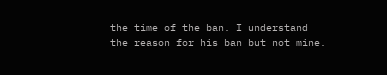the time of the ban. I understand the reason for his ban but not mine.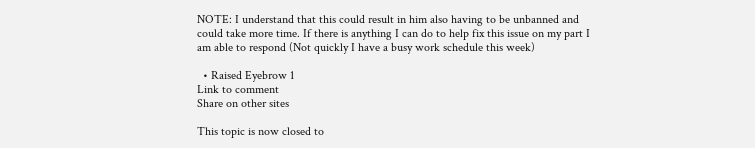NOTE: I understand that this could result in him also having to be unbanned and could take more time. If there is anything I can do to help fix this issue on my part I am able to respond (Not quickly I have a busy work schedule this week)

  • Raised Eyebrow 1
Link to comment
Share on other sites

This topic is now closed to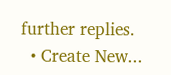further replies.
  • Create New...